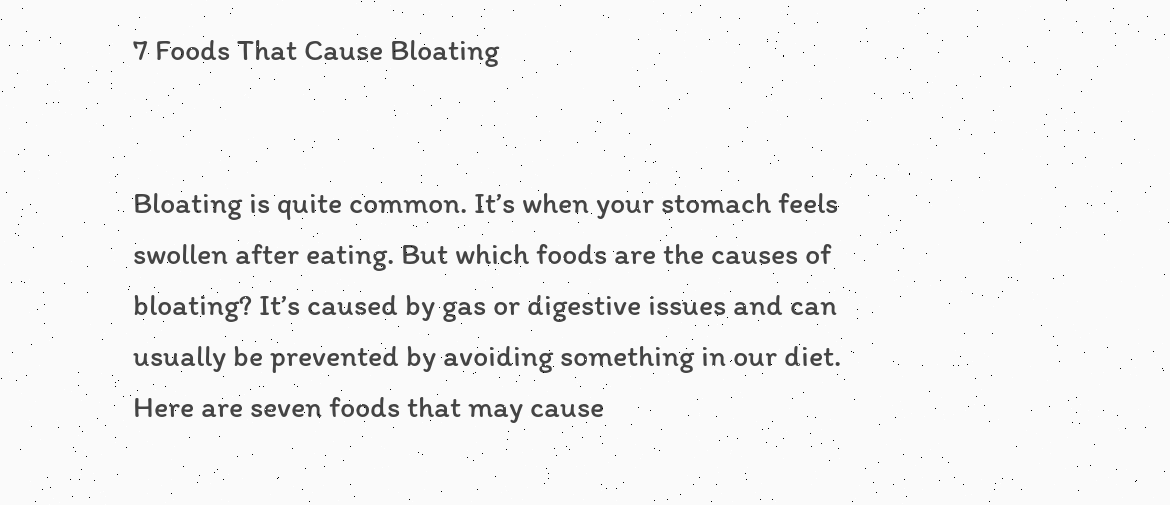7 Foods That Cause Bloating


Bloating is quite common. It’s when your stomach feels swollen after eating. But which foods are the causes of bloating? It’s caused by gas or digestive issues and can usually be prevented by avoiding something in our diet. Here are seven foods that may cause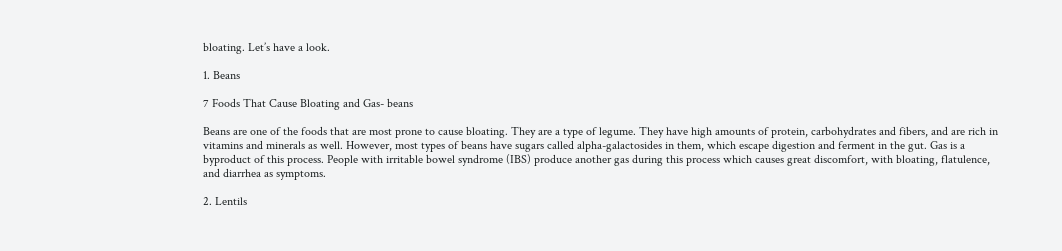bloating. Let’s have a look.

1. Beans

7 Foods That Cause Bloating and Gas- beans

Beans are one of the foods that are most prone to cause bloating. They are a type of legume. They have high amounts of protein, carbohydrates and fibers, and are rich in vitamins and minerals as well. However, most types of beans have sugars called alpha-galactosides in them, which escape digestion and ferment in the gut. Gas is a byproduct of this process. People with irritable bowel syndrome (IBS) produce another gas during this process which causes great discomfort, with bloating, flatulence, and diarrhea as symptoms.

2. Lentils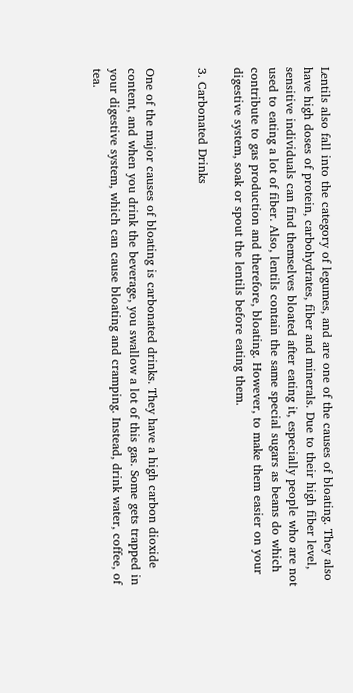Lentils also fall into the category of legumes, and are one of the causes of bloating. They also have high doses of protein, carbohydrates, fiber and minerals. Due to their high fiber level, sensitive individuals can find themselves bloated after eating it, especially people who are not used to eating a lot of fiber. Also, lentils contain the same special sugars as beans do which contribute to gas production and therefore, bloating. However, to make them easier on your digestive system, soak or spout the lentils before eating them.

3. Carbonated Drinks


One of the major causes of bloating is carbonated drinks. They have a high carbon dioxide content, and when you drink the beverage, you swallow a lot of this gas. Some gets trapped in your digestive system, which can cause bloating and cramping. Instead, drink water, coffee, of tea.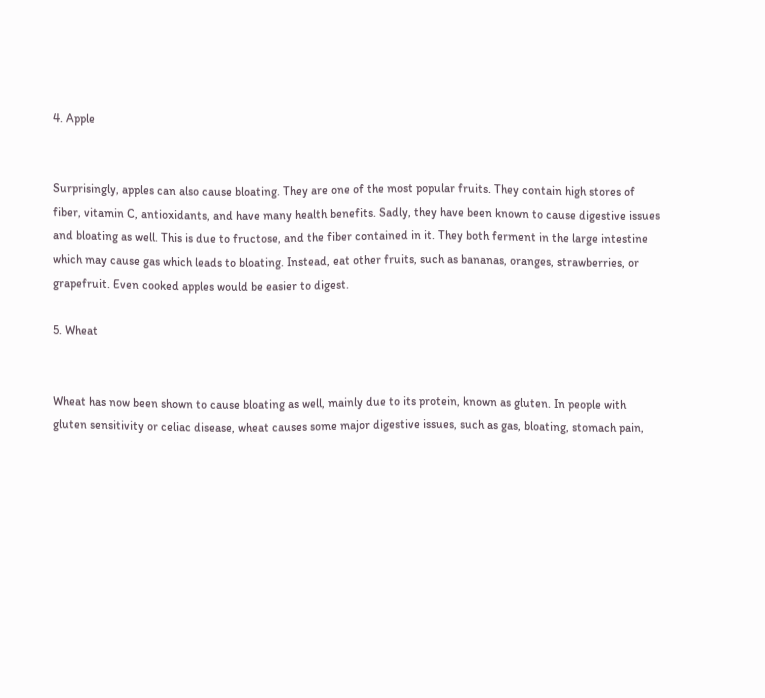4. Apple


Surprisingly, apples can also cause bloating. They are one of the most popular fruits. They contain high stores of fiber, vitamin C, antioxidants, and have many health benefits. Sadly, they have been known to cause digestive issues and bloating as well. This is due to fructose, and the fiber contained in it. They both ferment in the large intestine which may cause gas which leads to bloating. Instead, eat other fruits, such as bananas, oranges, strawberries, or grapefruit. Even cooked apples would be easier to digest.

5. Wheat


Wheat has now been shown to cause bloating as well, mainly due to its protein, known as gluten. In people with gluten sensitivity or celiac disease, wheat causes some major digestive issues, such as gas, bloating, stomach pain,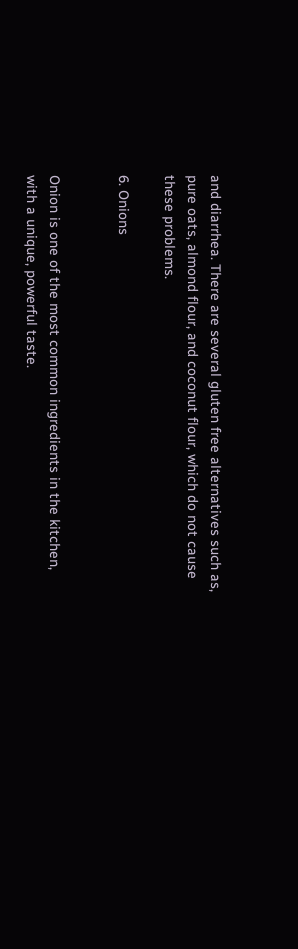and diarrhea. There are several gluten free alternatives such as, pure oats, almond flour, and coconut flour, which do not cause these problems.

6. Onions


Onion is one of the most common ingredients in the kitchen, with a unique, powerful taste.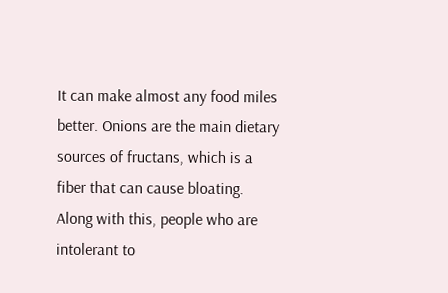It can make almost any food miles better. Onions are the main dietary sources of fructans, which is a fiber that can cause bloating. Along with this, people who are intolerant to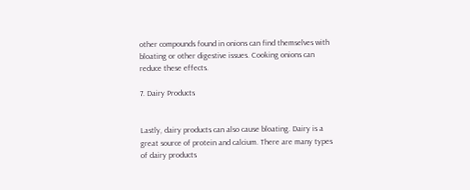other compounds found in onions can find themselves with bloating or other digestive issues. Cooking onions can reduce these effects.

7. Dairy Products


Lastly, dairy products can also cause bloating. Dairy is a great source of protein and calcium. There are many types of dairy products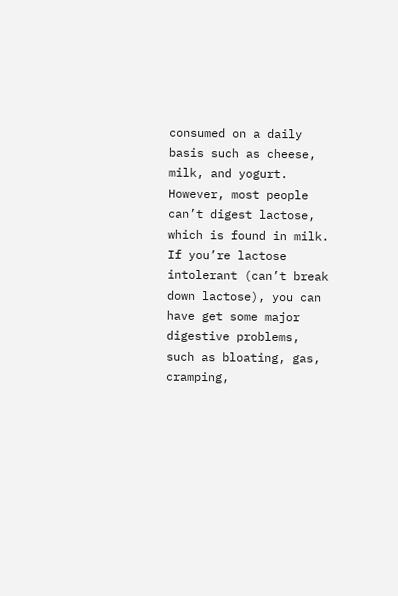consumed on a daily basis such as cheese, milk, and yogurt. However, most people can’t digest lactose, which is found in milk. If you’re lactose intolerant (can’t break down lactose), you can have get some major digestive problems, such as bloating, gas, cramping,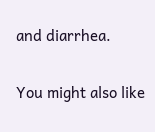and diarrhea.

You might also like